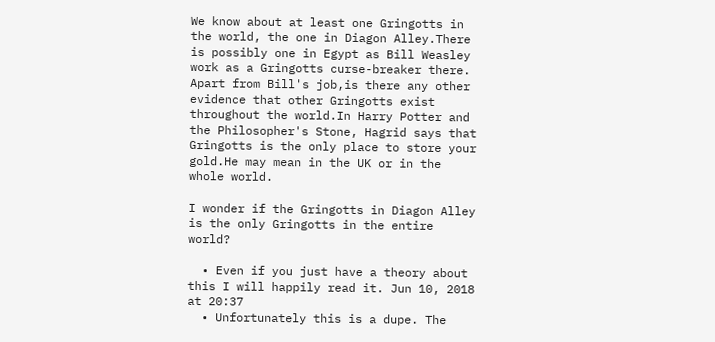We know about at least one Gringotts in the world, the one in Diagon Alley.There is possibly one in Egypt as Bill Weasley work as a Gringotts curse-breaker there. Apart from Bill's job,is there any other evidence that other Gringotts exist throughout the world.In Harry Potter and the Philosopher's Stone, Hagrid says that Gringotts is the only place to store your gold.He may mean in the UK or in the whole world.

I wonder if the Gringotts in Diagon Alley is the only Gringotts in the entire world?

  • Even if you just have a theory about this I will happily read it. Jun 10, 2018 at 20:37
  • Unfortunately this is a dupe. The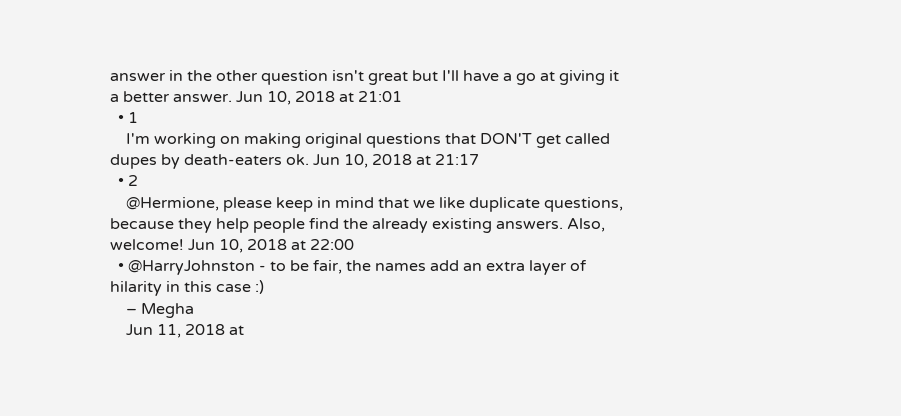answer in the other question isn't great but I'll have a go at giving it a better answer. Jun 10, 2018 at 21:01
  • 1
    I'm working on making original questions that DON'T get called dupes by death-eaters ok. Jun 10, 2018 at 21:17
  • 2
    @Hermione, please keep in mind that we like duplicate questions, because they help people find the already existing answers. Also, welcome! Jun 10, 2018 at 22:00
  • @HarryJohnston - to be fair, the names add an extra layer of hilarity in this case :)
    – Megha
    Jun 11, 2018 at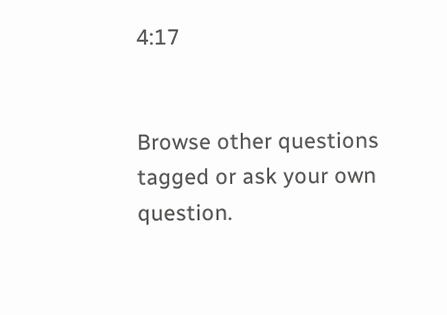4:17


Browse other questions tagged or ask your own question.